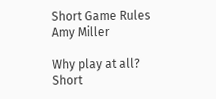Short Game Rules
Amy Miller

Why play at all?
Short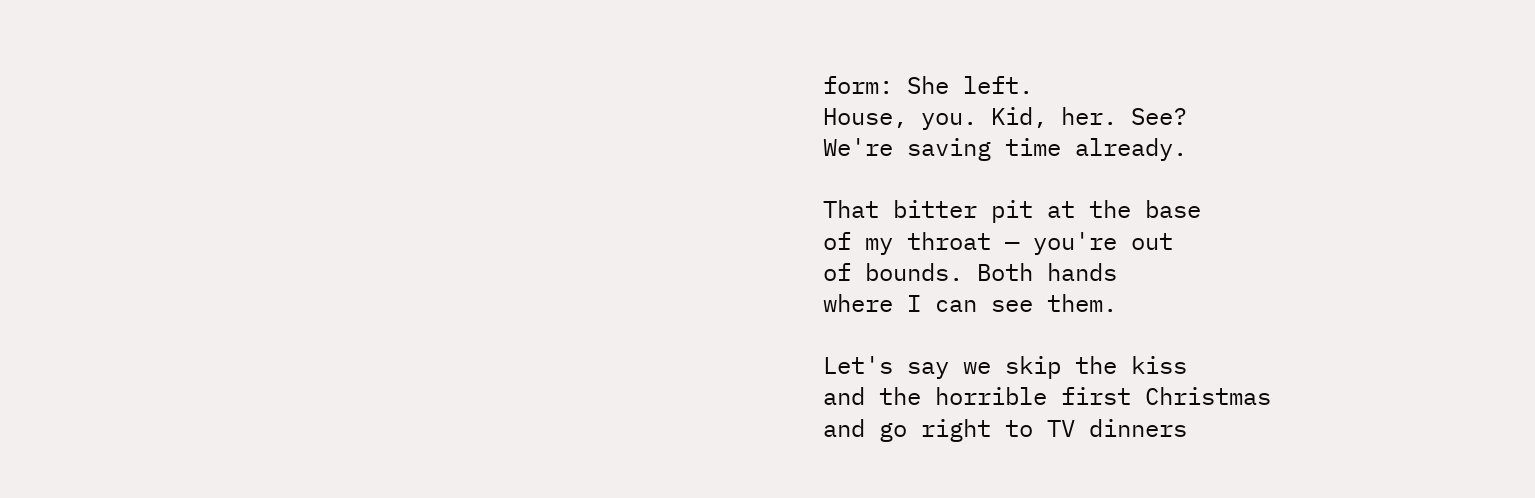form: She left.
House, you. Kid, her. See?
We're saving time already.

That bitter pit at the base
of my throat — you're out
of bounds. Both hands
where I can see them.

Let's say we skip the kiss
and the horrible first Christmas
and go right to TV dinners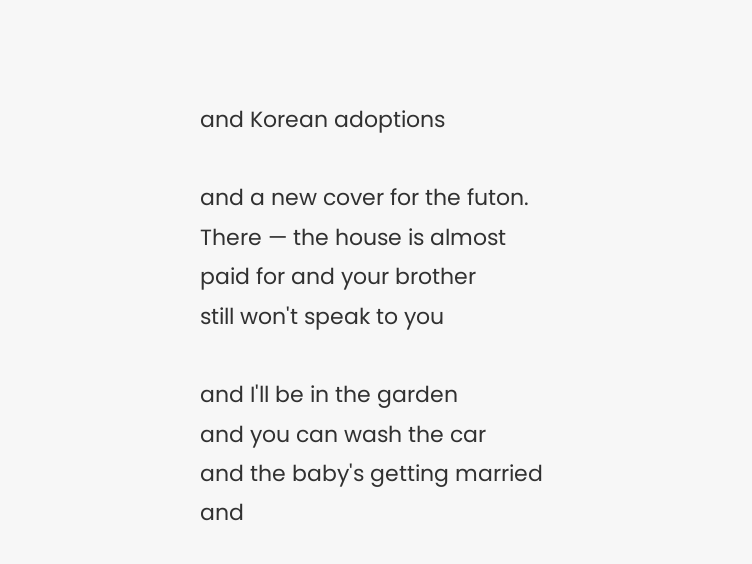and Korean adoptions

and a new cover for the futon.
There — the house is almost
paid for and your brother
still won't speak to you

and I'll be in the garden
and you can wash the car
and the baby's getting married
and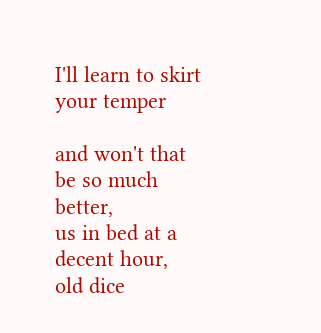I'll learn to skirt your temper

and won't that be so much better,
us in bed at a decent hour,
old dice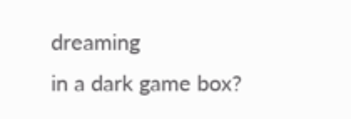dreaming
in a dark game box?